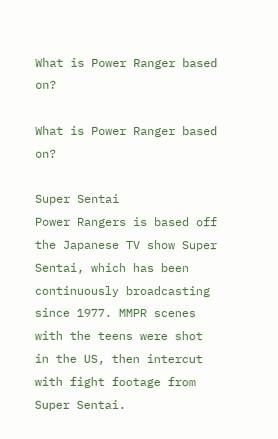What is Power Ranger based on?

What is Power Ranger based on?

Super Sentai
Power Rangers is based off the Japanese TV show Super Sentai, which has been continuously broadcasting since 1977. MMPR scenes with the teens were shot in the US, then intercut with fight footage from Super Sentai.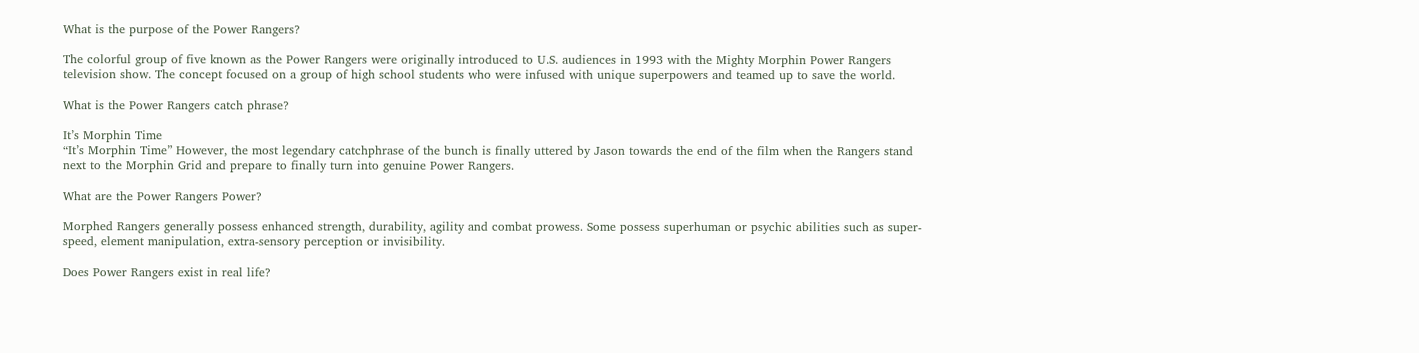What is the purpose of the Power Rangers?

The colorful group of five known as the Power Rangers were originally introduced to U.S. audiences in 1993 with the Mighty Morphin Power Rangers television show. The concept focused on a group of high school students who were infused with unique superpowers and teamed up to save the world.

What is the Power Rangers catch phrase?

It’s Morphin Time
“It’s Morphin Time” However, the most legendary catchphrase of the bunch is finally uttered by Jason towards the end of the film when the Rangers stand next to the Morphin Grid and prepare to finally turn into genuine Power Rangers.

What are the Power Rangers Power?

Morphed Rangers generally possess enhanced strength, durability, agility and combat prowess. Some possess superhuman or psychic abilities such as super-speed, element manipulation, extra-sensory perception or invisibility.

Does Power Rangers exist in real life?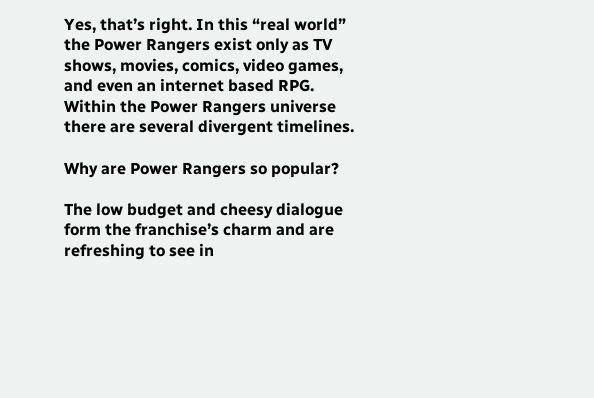Yes, that’s right. In this “real world” the Power Rangers exist only as TV shows, movies, comics, video games, and even an internet based RPG. Within the Power Rangers universe there are several divergent timelines.

Why are Power Rangers so popular?

The low budget and cheesy dialogue form the franchise’s charm and are refreshing to see in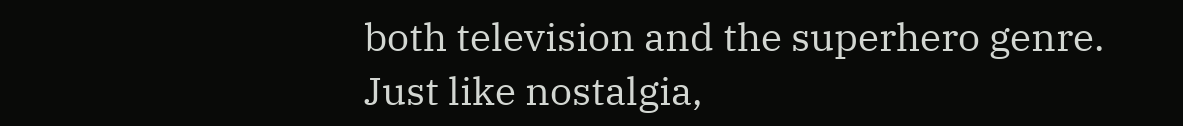both television and the superhero genre. Just like nostalgia,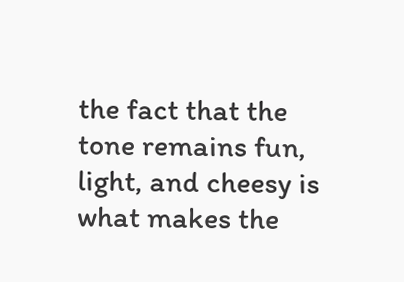the fact that the tone remains fun, light, and cheesy is what makes the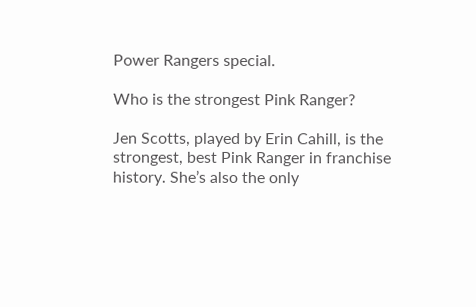Power Rangers special.

Who is the strongest Pink Ranger?

Jen Scotts, played by Erin Cahill, is the strongest, best Pink Ranger in franchise history. She’s also the only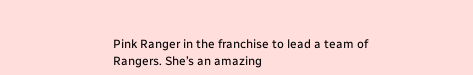Pink Ranger in the franchise to lead a team of Rangers. She’s an amazing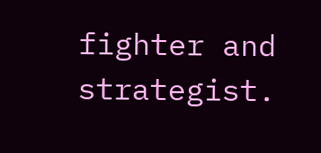fighter and strategist.